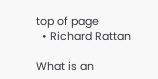top of page
  • Richard Rattan

What is an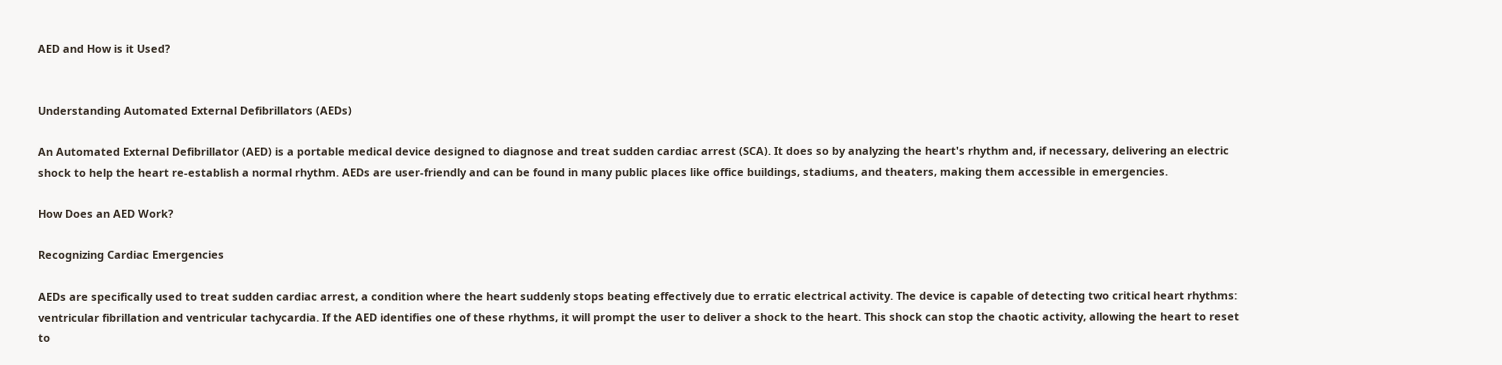AED and How is it Used?


Understanding Automated External Defibrillators (AEDs)

An Automated External Defibrillator (AED) is a portable medical device designed to diagnose and treat sudden cardiac arrest (SCA). It does so by analyzing the heart's rhythm and, if necessary, delivering an electric shock to help the heart re-establish a normal rhythm. AEDs are user-friendly and can be found in many public places like office buildings, stadiums, and theaters, making them accessible in emergencies.

How Does an AED Work?

Recognizing Cardiac Emergencies

AEDs are specifically used to treat sudden cardiac arrest, a condition where the heart suddenly stops beating effectively due to erratic electrical activity. The device is capable of detecting two critical heart rhythms: ventricular fibrillation and ventricular tachycardia. If the AED identifies one of these rhythms, it will prompt the user to deliver a shock to the heart. This shock can stop the chaotic activity, allowing the heart to reset to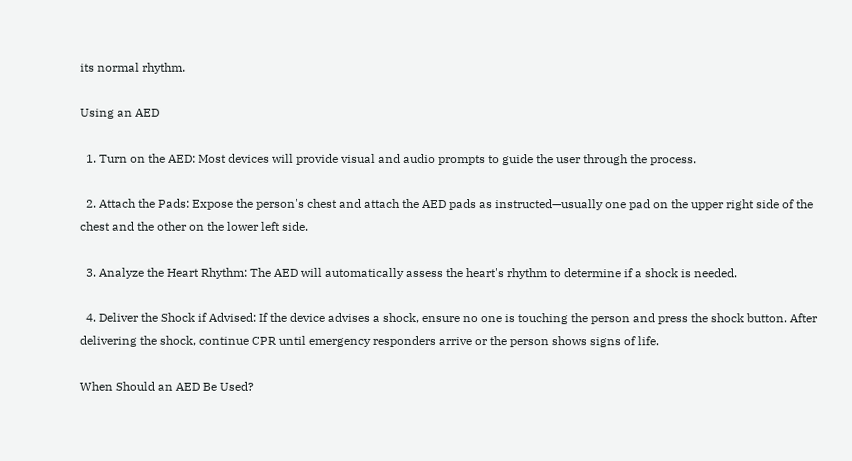its normal rhythm.

Using an AED

  1. Turn on the AED: Most devices will provide visual and audio prompts to guide the user through the process.

  2. Attach the Pads: Expose the person's chest and attach the AED pads as instructed—usually one pad on the upper right side of the chest and the other on the lower left side.

  3. Analyze the Heart Rhythm: The AED will automatically assess the heart's rhythm to determine if a shock is needed.

  4. Deliver the Shock if Advised: If the device advises a shock, ensure no one is touching the person and press the shock button. After delivering the shock, continue CPR until emergency responders arrive or the person shows signs of life.

When Should an AED Be Used?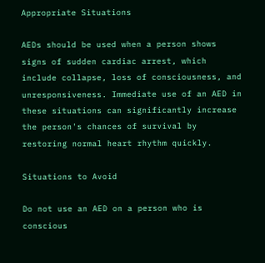Appropriate Situations

AEDs should be used when a person shows signs of sudden cardiac arrest, which include collapse, loss of consciousness, and unresponsiveness. Immediate use of an AED in these situations can significantly increase the person's chances of survival by restoring normal heart rhythm quickly.

Situations to Avoid

Do not use an AED on a person who is conscious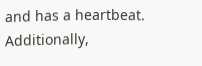and has a heartbeat. Additionally,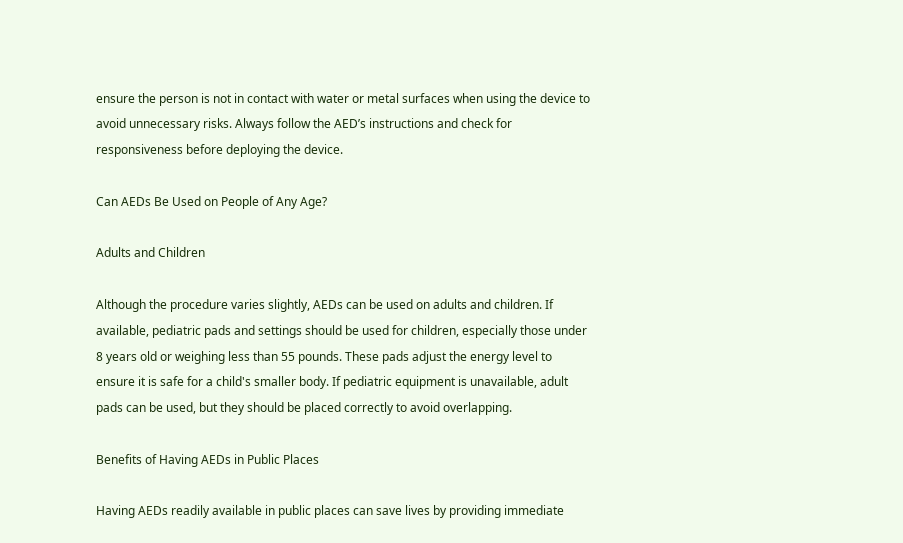ensure the person is not in contact with water or metal surfaces when using the device to avoid unnecessary risks. Always follow the AED’s instructions and check for responsiveness before deploying the device.

Can AEDs Be Used on People of Any Age?

Adults and Children

Although the procedure varies slightly, AEDs can be used on adults and children. If available, pediatric pads and settings should be used for children, especially those under 8 years old or weighing less than 55 pounds. These pads adjust the energy level to ensure it is safe for a child's smaller body. If pediatric equipment is unavailable, adult pads can be used, but they should be placed correctly to avoid overlapping.

Benefits of Having AEDs in Public Places

Having AEDs readily available in public places can save lives by providing immediate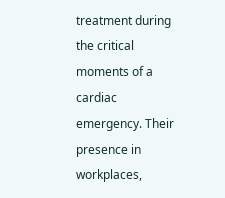treatment during the critical moments of a cardiac emergency. Their presence in workplaces,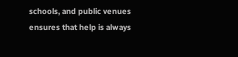schools, and public venues ensures that help is always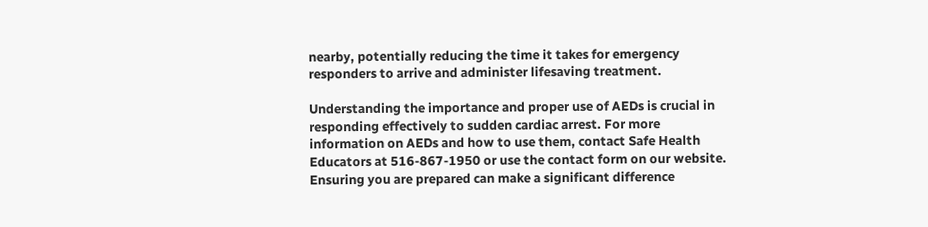nearby, potentially reducing the time it takes for emergency responders to arrive and administer lifesaving treatment.

Understanding the importance and proper use of AEDs is crucial in responding effectively to sudden cardiac arrest. For more information on AEDs and how to use them, contact Safe Health Educators at 516-867-1950 or use the contact form on our website. Ensuring you are prepared can make a significant difference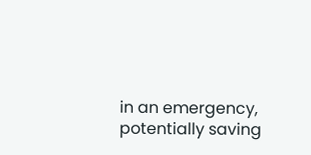in an emergency, potentially saving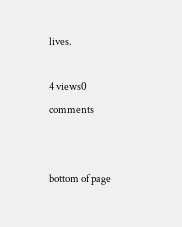lives.

4 views0 comments


bottom of page